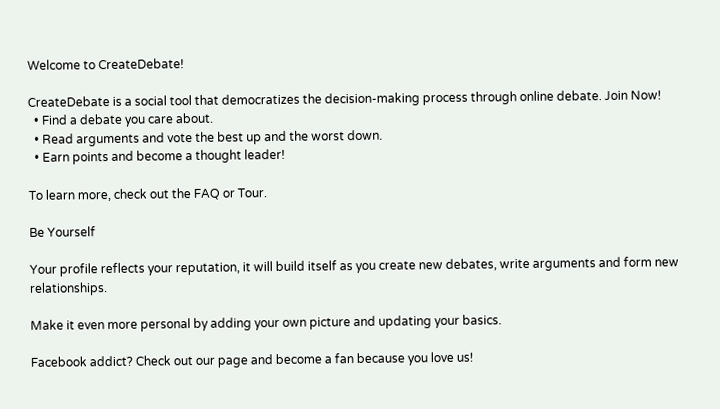Welcome to CreateDebate!

CreateDebate is a social tool that democratizes the decision-making process through online debate. Join Now!
  • Find a debate you care about.
  • Read arguments and vote the best up and the worst down.
  • Earn points and become a thought leader!

To learn more, check out the FAQ or Tour.

Be Yourself

Your profile reflects your reputation, it will build itself as you create new debates, write arguments and form new relationships.

Make it even more personal by adding your own picture and updating your basics.

Facebook addict? Check out our page and become a fan because you love us!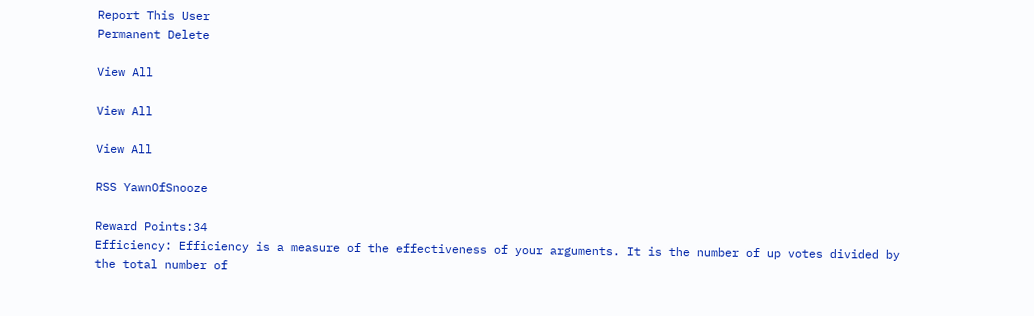Report This User
Permanent Delete

View All

View All

View All

RSS YawnOfSnooze

Reward Points:34
Efficiency: Efficiency is a measure of the effectiveness of your arguments. It is the number of up votes divided by the total number of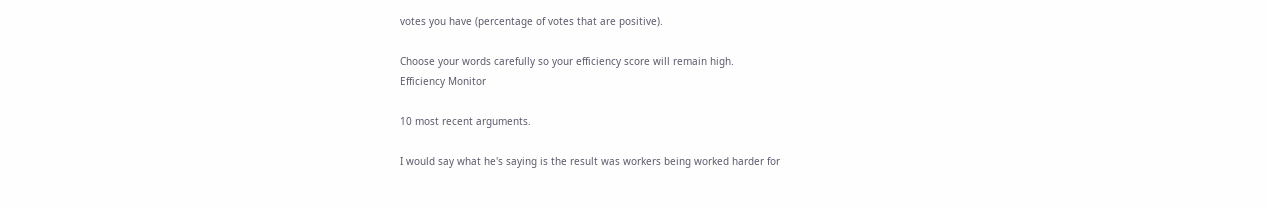votes you have (percentage of votes that are positive).

Choose your words carefully so your efficiency score will remain high.
Efficiency Monitor

10 most recent arguments.

I would say what he's saying is the result was workers being worked harder for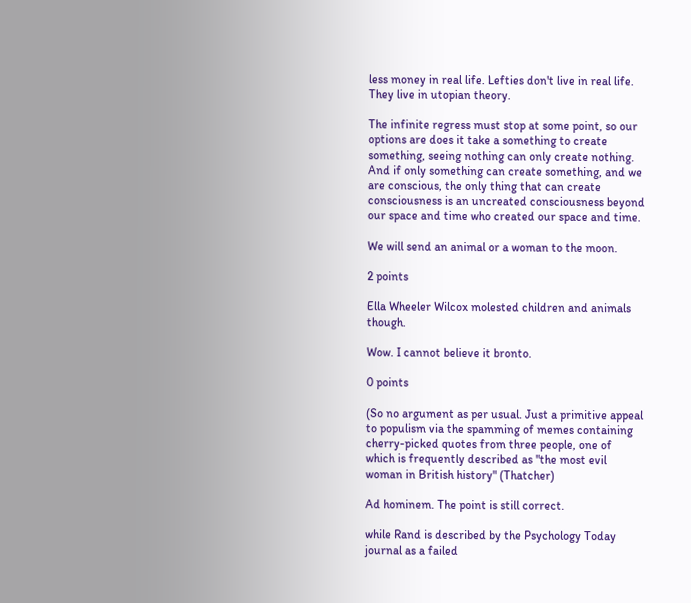less money in real life. Lefties don't live in real life. They live in utopian theory.

The infinite regress must stop at some point, so our options are does it take a something to create something, seeing nothing can only create nothing. And if only something can create something, and we are conscious, the only thing that can create consciousness is an uncreated consciousness beyond our space and time who created our space and time.

We will send an animal or a woman to the moon.

2 points

Ella Wheeler Wilcox molested children and animals though.

Wow. I cannot believe it bronto.

0 points

(So no argument as per usual. Just a primitive appeal to populism via the spamming of memes containing cherry-picked quotes from three people, one of which is frequently described as "the most evil woman in British history" (Thatcher)

Ad hominem. The point is still correct.

while Rand is described by the Psychology Today journal as a failed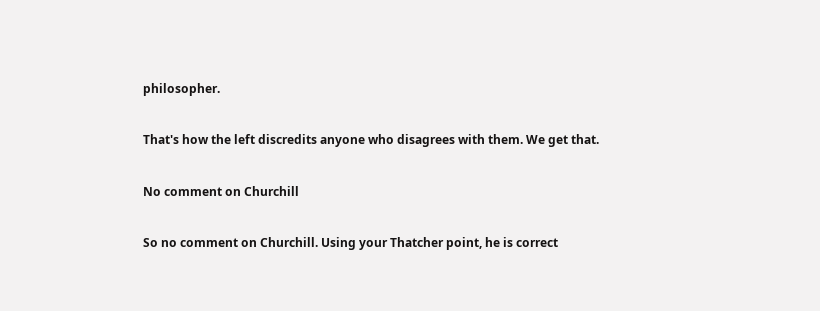philosopher.

That's how the left discredits anyone who disagrees with them. We get that.

No comment on Churchill

So no comment on Churchill. Using your Thatcher point, he is correct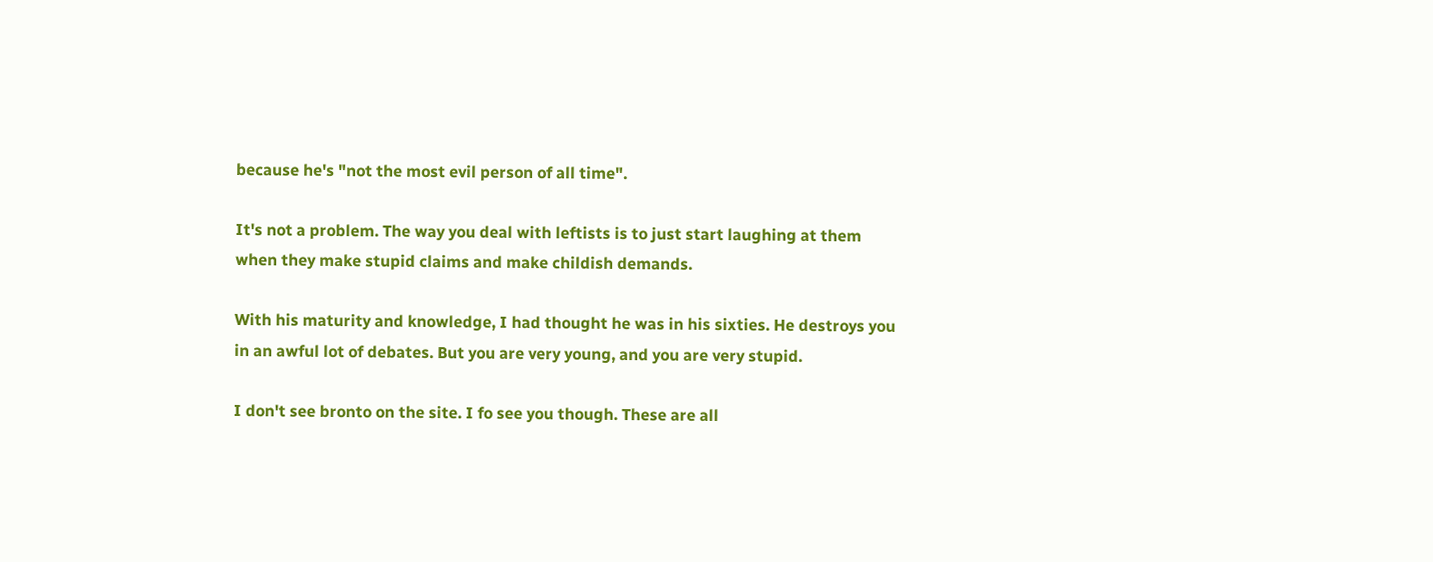because he's "not the most evil person of all time".

It's not a problem. The way you deal with leftists is to just start laughing at them when they make stupid claims and make childish demands.

With his maturity and knowledge, I had thought he was in his sixties. He destroys you in an awful lot of debates. But you are very young, and you are very stupid.

I don't see bronto on the site. I fo see you though. These are all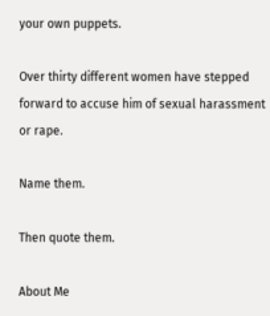your own puppets.

Over thirty different women have stepped forward to accuse him of sexual harassment or rape.

Name them.

Then quote them.

About Me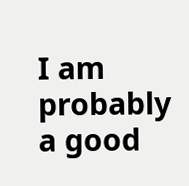I am probably a good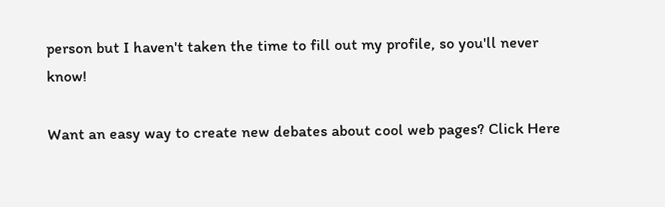person but I haven't taken the time to fill out my profile, so you'll never know!

Want an easy way to create new debates about cool web pages? Click Here